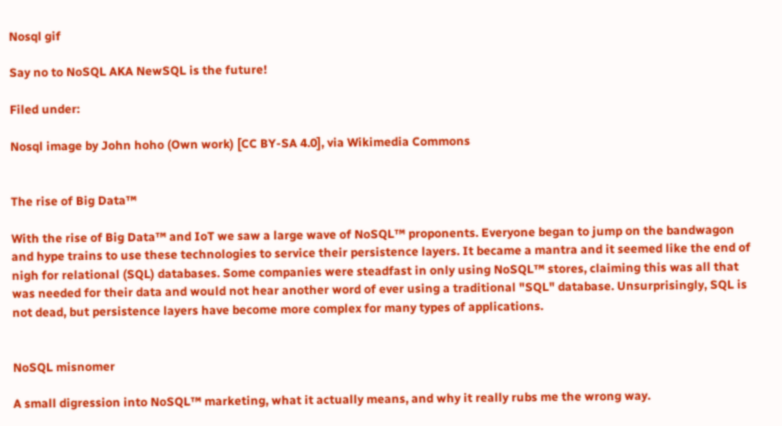Nosql gif

Say no to NoSQL AKA NewSQL is the future!

Filed under:

Nosql image by John hoho (Own work) [CC BY-SA 4.0], via Wikimedia Commons


The rise of Big Data™

With the rise of Big Data™ and IoT we saw a large wave of NoSQL™ proponents. Everyone began to jump on the bandwagon and hype trains to use these technologies to service their persistence layers. It became a mantra and it seemed like the end of nigh for relational (SQL) databases. Some companies were steadfast in only using NoSQL™ stores, claiming this was all that was needed for their data and would not hear another word of ever using a traditional "SQL" database. Unsurprisingly, SQL is not dead, but persistence layers have become more complex for many types of applications.


NoSQL misnomer

A small digression into NoSQL™ marketing, what it actually means, and why it really rubs me the wrong way.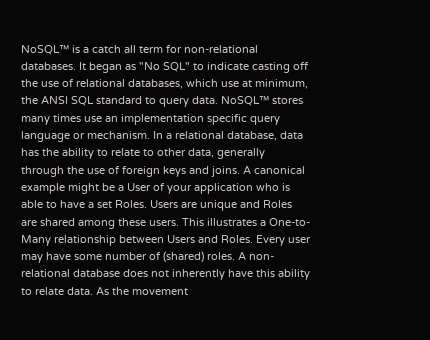NoSQL™ is a catch all term for non-relational databases. It began as "No SQL" to indicate casting off the use of relational databases, which use at minimum, the ANSI SQL standard to query data. NoSQL™ stores many times use an implementation specific query language or mechanism. In a relational database, data has the ability to relate to other data, generally through the use of foreign keys and joins. A canonical example might be a User of your application who is able to have a set Roles. Users are unique and Roles are shared among these users. This illustrates a One-to-Many relationship between Users and Roles. Every user may have some number of (shared) roles. A non-relational database does not inherently have this ability to relate data. As the movement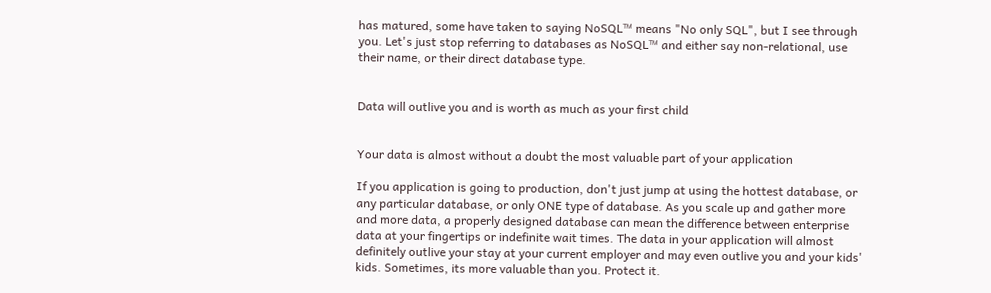has matured, some have taken to saying NoSQL™ means "No only SQL", but I see through you. Let's just stop referring to databases as NoSQL™ and either say non-relational, use their name, or their direct database type.


Data will outlive you and is worth as much as your first child


Your data is almost without a doubt the most valuable part of your application

If you application is going to production, don't just jump at using the hottest database, or any particular database, or only ONE type of database. As you scale up and gather more and more data, a properly designed database can mean the difference between enterprise data at your fingertips or indefinite wait times. The data in your application will almost definitely outlive your stay at your current employer and may even outlive you and your kids' kids. Sometimes, its more valuable than you. Protect it.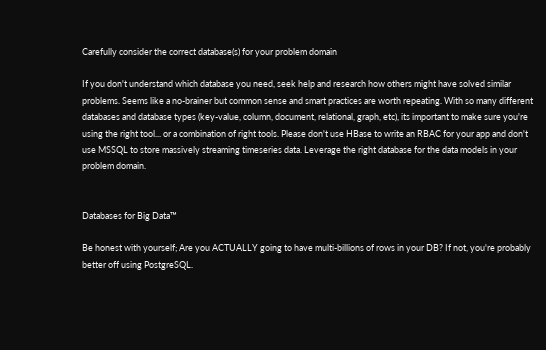Carefully consider the correct database(s) for your problem domain

If you don't understand which database you need, seek help and research how others might have solved similar problems. Seems like a no-brainer but common sense and smart practices are worth repeating. With so many different databases and database types (key-value, column, document, relational, graph, etc), its important to make sure you're using the right tool... or a combination of right tools. Please don't use HBase to write an RBAC for your app and don't use MSSQL to store massively streaming timeseries data. Leverage the right database for the data models in your problem domain.


Databases for Big Data™

Be honest with yourself; Are you ACTUALLY going to have multi-billions of rows in your DB? If not, you're probably better off using PostgreSQL.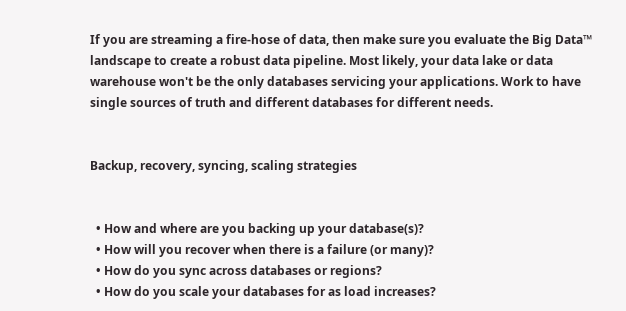If you are streaming a fire-hose of data, then make sure you evaluate the Big Data™ landscape to create a robust data pipeline. Most likely, your data lake or data warehouse won't be the only databases servicing your applications. Work to have single sources of truth and different databases for different needs.


Backup, recovery, syncing, scaling strategies


  • How and where are you backing up your database(s)?
  • How will you recover when there is a failure (or many)?
  • How do you sync across databases or regions?
  • How do you scale your databases for as load increases?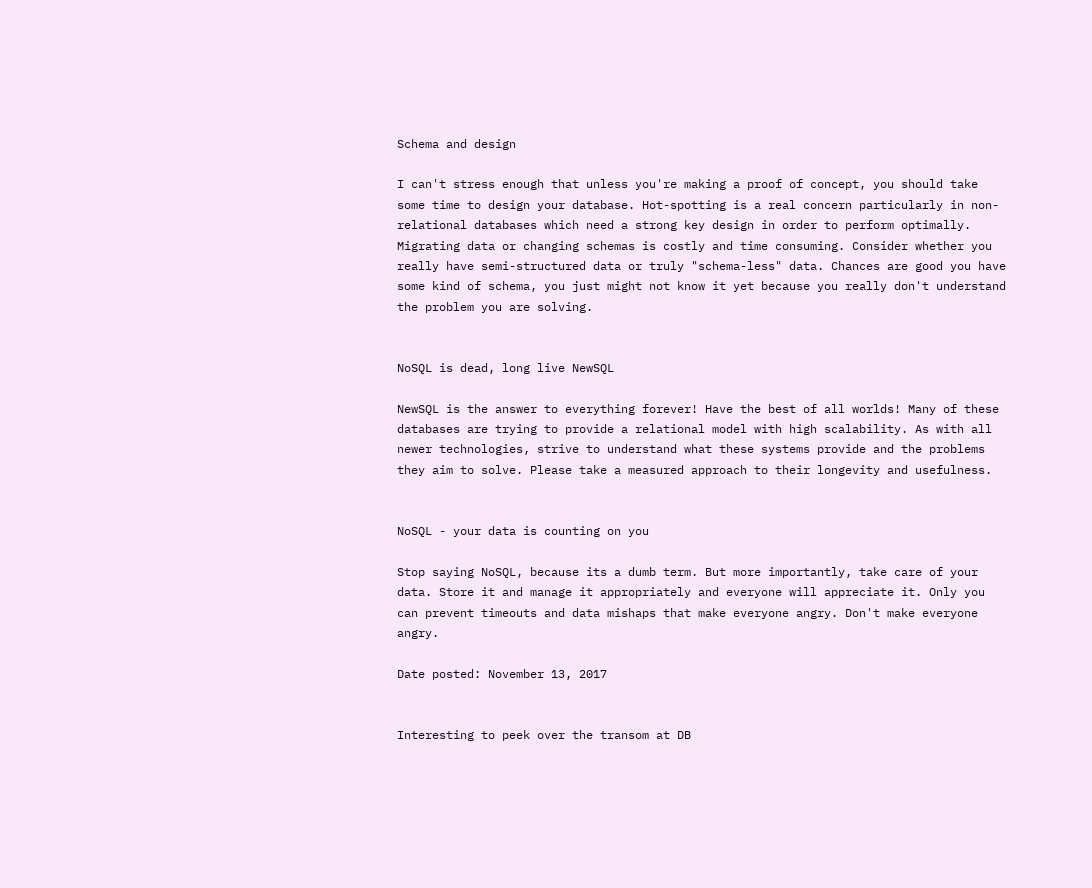Schema and design

I can't stress enough that unless you're making a proof of concept, you should take some time to design your database. Hot-spotting is a real concern particularly in non-relational databases which need a strong key design in order to perform optimally. Migrating data or changing schemas is costly and time consuming. Consider whether you really have semi-structured data or truly "schema-less" data. Chances are good you have some kind of schema, you just might not know it yet because you really don't understand the problem you are solving.


NoSQL is dead, long live NewSQL

NewSQL is the answer to everything forever! Have the best of all worlds! Many of these databases are trying to provide a relational model with high scalability. As with all newer technologies, strive to understand what these systems provide and the problems they aim to solve. Please take a measured approach to their longevity and usefulness.


NoSQL - your data is counting on you

Stop saying NoSQL, because its a dumb term. But more importantly, take care of your data. Store it and manage it appropriately and everyone will appreciate it. Only you can prevent timeouts and data mishaps that make everyone angry. Don't make everyone angry.

Date posted: November 13, 2017


Interesting to peek over the transom at DB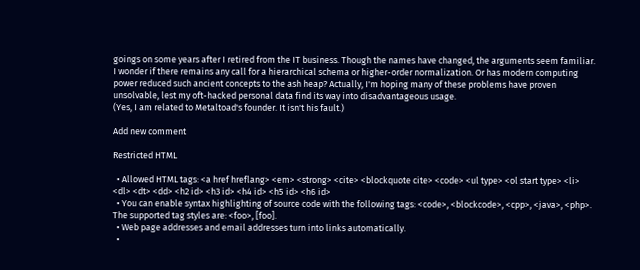goings on some years after I retired from the IT business. Though the names have changed, the arguments seem familiar. I wonder if there remains any call for a hierarchical schema or higher-order normalization. Or has modern computing power reduced such ancient concepts to the ash heap? Actually, I'm hoping many of these problems have proven unsolvable, lest my oft-hacked personal data find its way into disadvantageous usage.
(Yes, I am related to Metaltoad's founder. It isn't his fault.)

Add new comment

Restricted HTML

  • Allowed HTML tags: <a href hreflang> <em> <strong> <cite> <blockquote cite> <code> <ul type> <ol start type> <li> <dl> <dt> <dd> <h2 id> <h3 id> <h4 id> <h5 id> <h6 id>
  • You can enable syntax highlighting of source code with the following tags: <code>, <blockcode>, <cpp>, <java>, <php>. The supported tag styles are: <foo>, [foo].
  • Web page addresses and email addresses turn into links automatically.
  •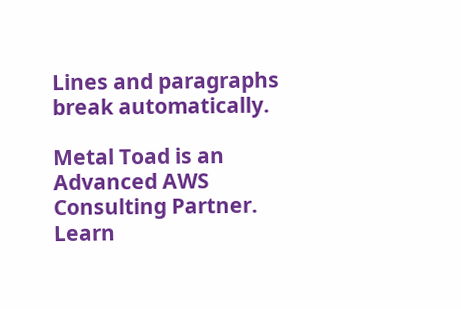Lines and paragraphs break automatically.

Metal Toad is an Advanced AWS Consulting Partner. Learn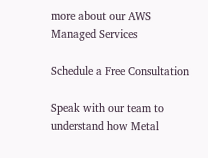more about our AWS Managed Services

Schedule a Free Consultation

Speak with our team to understand how Metal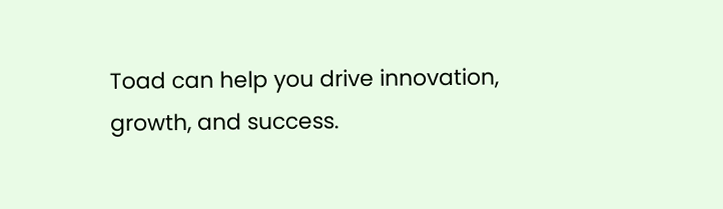Toad can help you drive innovation, growth, and success.